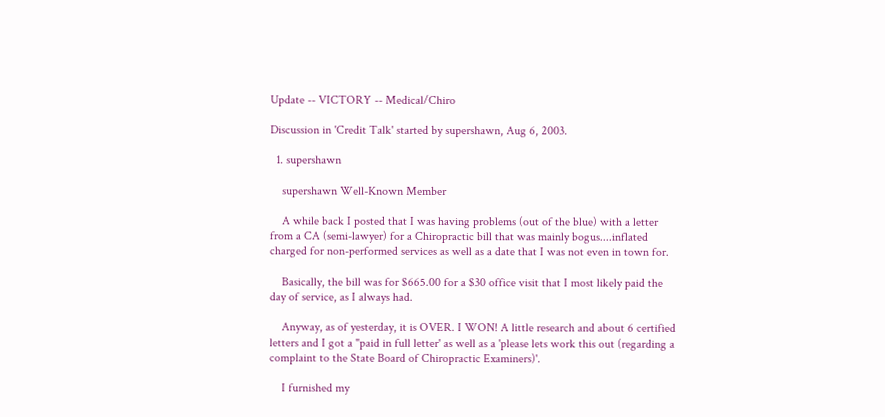Update -- VICTORY -- Medical/Chiro

Discussion in 'Credit Talk' started by supershawn, Aug 6, 2003.

  1. supershawn

    supershawn Well-Known Member

    A while back I posted that I was having problems (out of the blue) with a letter from a CA (semi-lawyer) for a Chiropractic bill that was mainly bogus....inflated charged for non-performed services as well as a date that I was not even in town for.

    Basically, the bill was for $665.00 for a $30 office visit that I most likely paid the day of service, as I always had.

    Anyway, as of yesterday, it is OVER. I WON! A little research and about 6 certified letters and I got a "paid in full letter' as well as a 'please lets work this out (regarding a complaint to the State Board of Chiropractic Examiners)'.

    I furnished my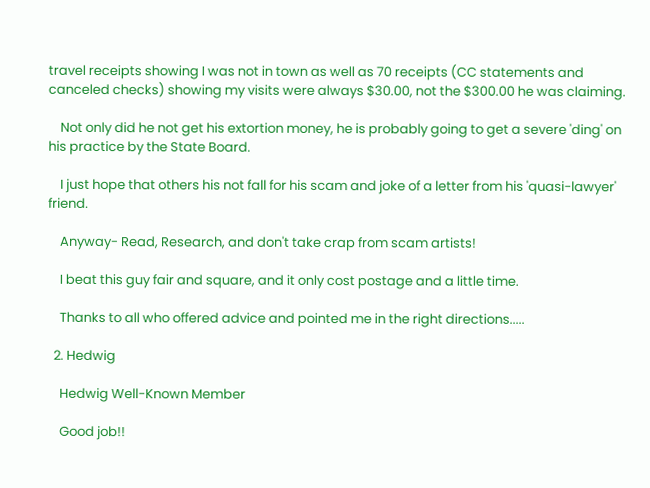travel receipts showing I was not in town as well as 70 receipts (CC statements and canceled checks) showing my visits were always $30.00, not the $300.00 he was claiming.

    Not only did he not get his extortion money, he is probably going to get a severe 'ding' on his practice by the State Board.

    I just hope that others his not fall for his scam and joke of a letter from his 'quasi-lawyer' friend.

    Anyway- Read, Research, and don't take crap from scam artists!

    I beat this guy fair and square, and it only cost postage and a little time.

    Thanks to all who offered advice and pointed me in the right directions.....

  2. Hedwig

    Hedwig Well-Known Member

    Good job!!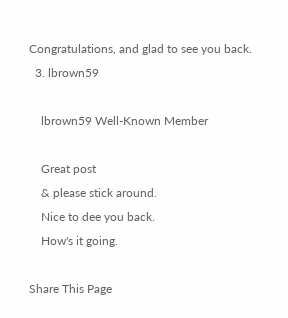Congratulations, and glad to see you back.
  3. lbrown59

    lbrown59 Well-Known Member

    Great post
    & please stick around.
    Nice to dee you back.
    How's it going.

Share This Page